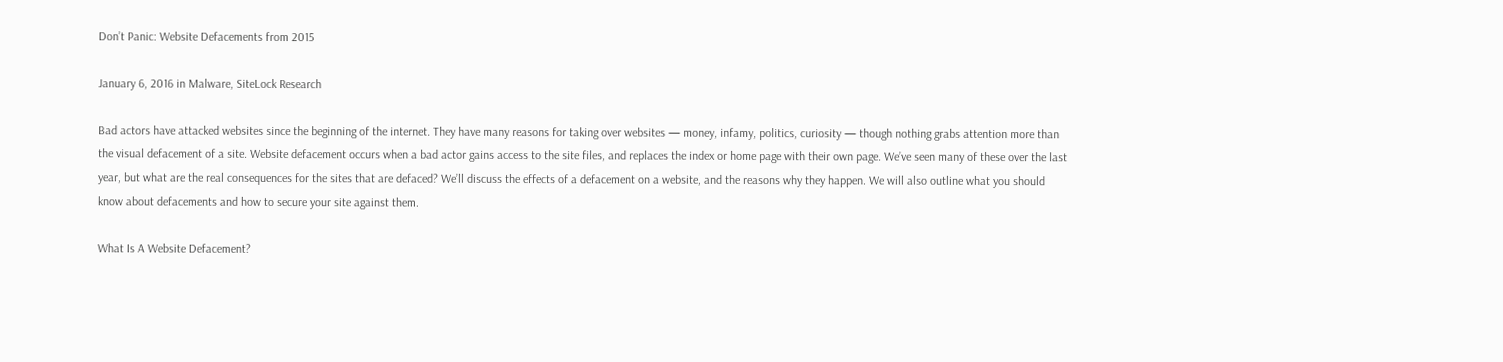Don’t Panic: Website Defacements from 2015

January 6, 2016 in Malware, SiteLock Research

Bad actors have attacked websites since the beginning of the internet. They have many reasons for taking over websites — money, infamy, politics, curiosity — though nothing grabs attention more than the visual defacement of a site. Website defacement occurs when a bad actor gains access to the site files, and replaces the index or home page with their own page. We’ve seen many of these over the last year, but what are the real consequences for the sites that are defaced? We’ll discuss the effects of a defacement on a website, and the reasons why they happen. We will also outline what you should know about defacements and how to secure your site against them.

What Is A Website Defacement?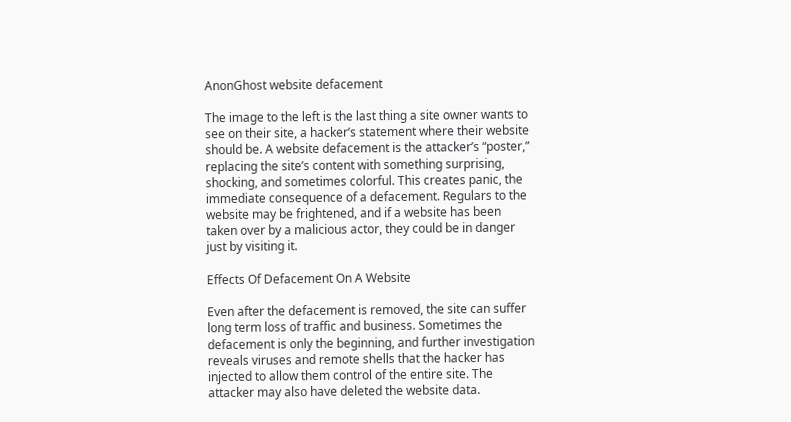AnonGhost website defacement

The image to the left is the last thing a site owner wants to see on their site, a hacker’s statement where their website should be. A website defacement is the attacker’s “poster,” replacing the site’s content with something surprising, shocking, and sometimes colorful. This creates panic, the immediate consequence of a defacement. Regulars to the website may be frightened, and if a website has been taken over by a malicious actor, they could be in danger just by visiting it.

Effects Of Defacement On A Website

Even after the defacement is removed, the site can suffer long term loss of traffic and business. Sometimes the defacement is only the beginning, and further investigation reveals viruses and remote shells that the hacker has injected to allow them control of the entire site. The attacker may also have deleted the website data.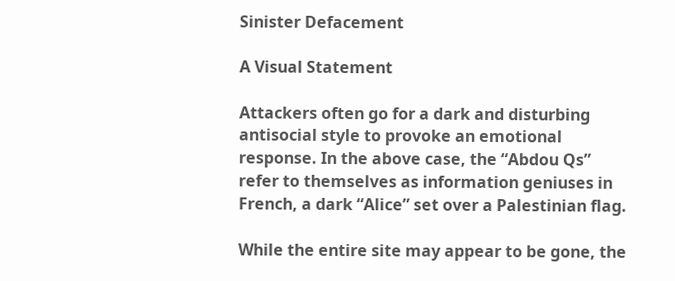Sinister Defacement

A Visual Statement

Attackers often go for a dark and disturbing antisocial style to provoke an emotional response. In the above case, the “Abdou Qs” refer to themselves as information geniuses in French, a dark “Alice” set over a Palestinian flag.

While the entire site may appear to be gone, the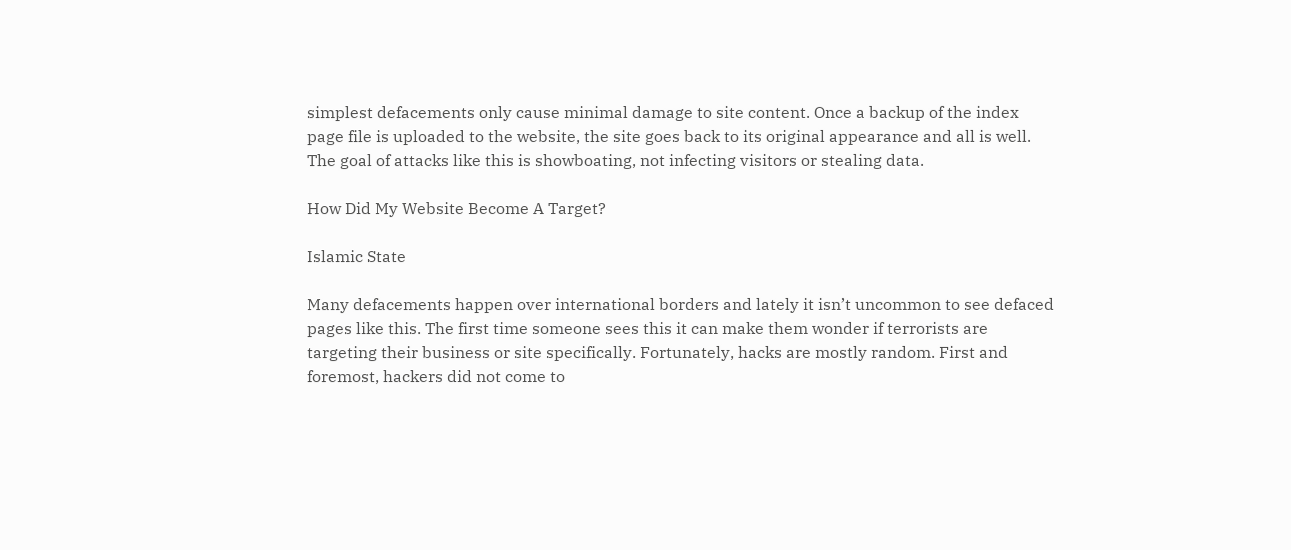simplest defacements only cause minimal damage to site content. Once a backup of the index page file is uploaded to the website, the site goes back to its original appearance and all is well. The goal of attacks like this is showboating, not infecting visitors or stealing data.

How Did My Website Become A Target?

Islamic State

Many defacements happen over international borders and lately it isn’t uncommon to see defaced pages like this. The first time someone sees this it can make them wonder if terrorists are targeting their business or site specifically. Fortunately, hacks are mostly random. First and foremost, hackers did not come to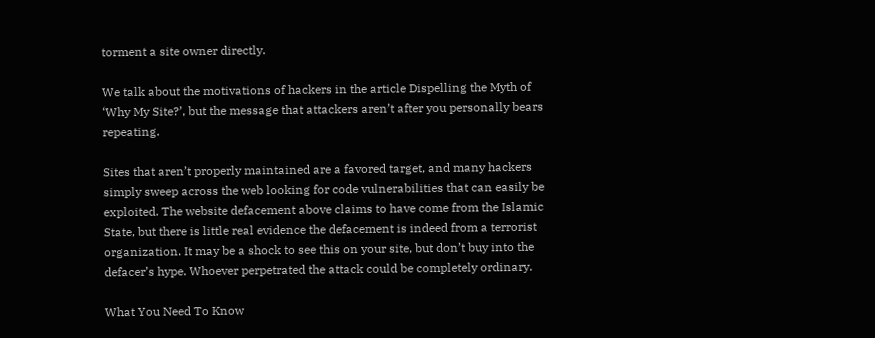torment a site owner directly.

We talk about the motivations of hackers in the article Dispelling the Myth of ‘Why My Site?’, but the message that attackers aren’t after you personally bears repeating.

Sites that aren’t properly maintained are a favored target, and many hackers simply sweep across the web looking for code vulnerabilities that can easily be exploited. The website defacement above claims to have come from the Islamic State, but there is little real evidence the defacement is indeed from a terrorist organization. It may be a shock to see this on your site, but don’t buy into the defacer’s hype. Whoever perpetrated the attack could be completely ordinary.

What You Need To Know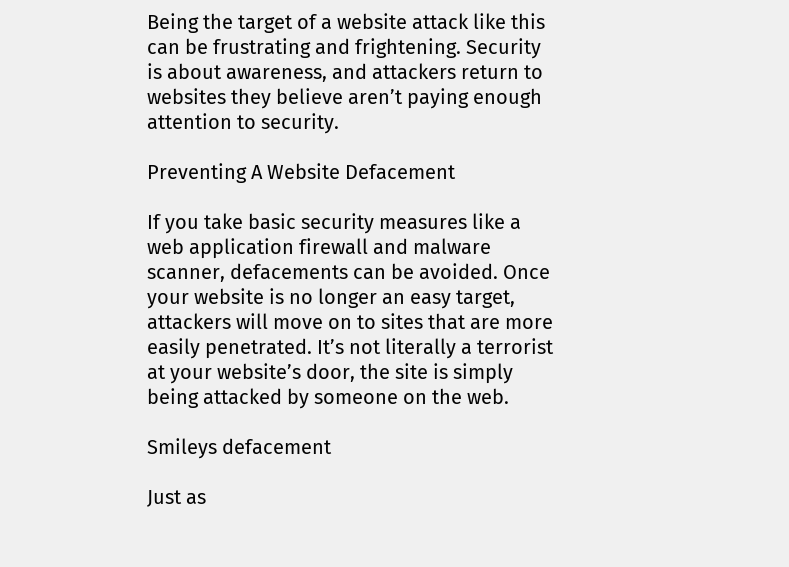Being the target of a website attack like this can be frustrating and frightening. Security is about awareness, and attackers return to websites they believe aren’t paying enough attention to security.

Preventing A Website Defacement

If you take basic security measures like a web application firewall and malware scanner, defacements can be avoided. Once your website is no longer an easy target, attackers will move on to sites that are more easily penetrated. It’s not literally a terrorist at your website’s door, the site is simply being attacked by someone on the web.

Smileys defacement

Just as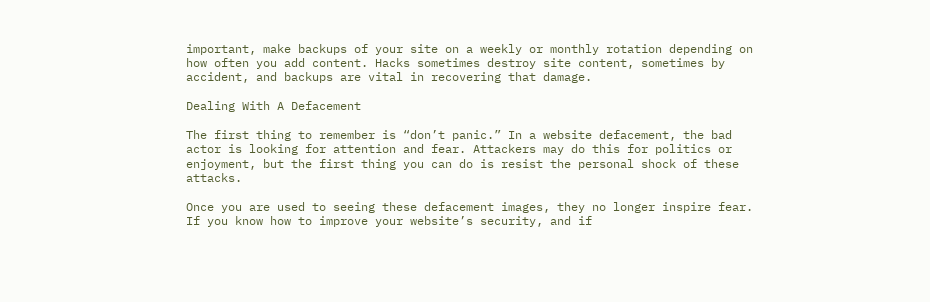important, make backups of your site on a weekly or monthly rotation depending on how often you add content. Hacks sometimes destroy site content, sometimes by accident, and backups are vital in recovering that damage.

Dealing With A Defacement

The first thing to remember is “don’t panic.” In a website defacement, the bad actor is looking for attention and fear. Attackers may do this for politics or enjoyment, but the first thing you can do is resist the personal shock of these attacks.

Once you are used to seeing these defacement images, they no longer inspire fear. If you know how to improve your website’s security, and if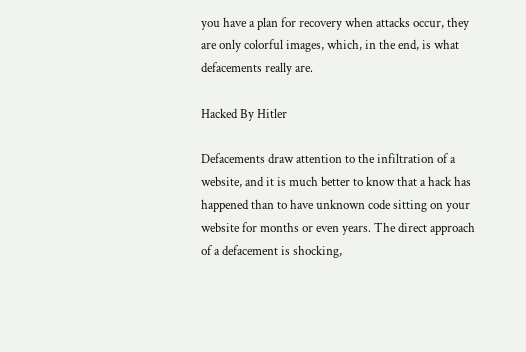you have a plan for recovery when attacks occur, they are only colorful images, which, in the end, is what defacements really are.

Hacked By Hitler

Defacements draw attention to the infiltration of a website, and it is much better to know that a hack has happened than to have unknown code sitting on your website for months or even years. The direct approach of a defacement is shocking,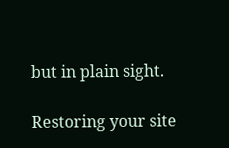but in plain sight.

Restoring your site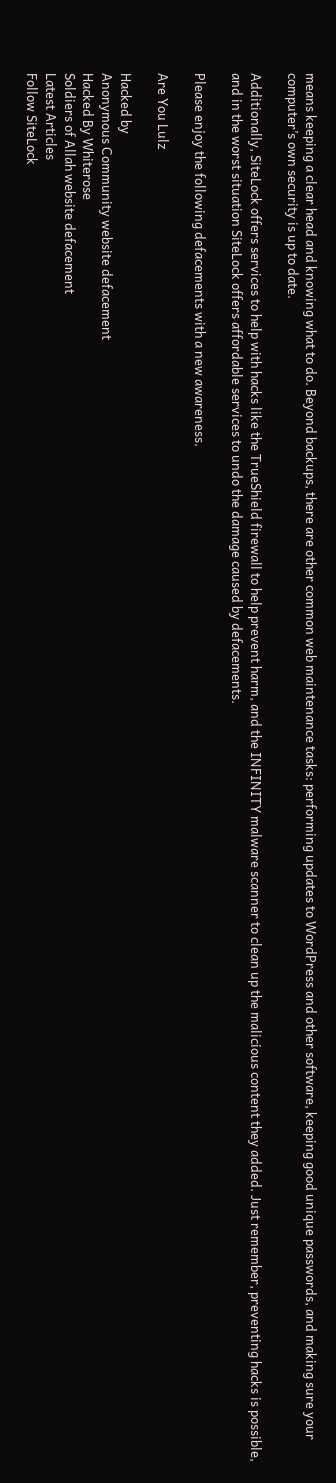means keeping a clear head and knowing what to do. Beyond backups, there are other common web maintenance tasks: performing updates to WordPress and other software, keeping good unique passwords, and making sure your computer’s own security is up to date.

Additionally, SiteLock offers services to help with hacks like the TrueShield firewall to help prevent harm, and the INFINITY malware scanner to clean up the malicious content they added. Just remember, preventing hacks is possible, and in the worst situation SiteLock offers affordable services to undo the damage caused by defacements.

Please enjoy the following defacements with a new awareness.

Are You Lulz

Hacked by
Anonymous Community website defacement
Hacked By Whiterose
Soldiers of Allah website defacement
Latest Articles
Follow SiteLock